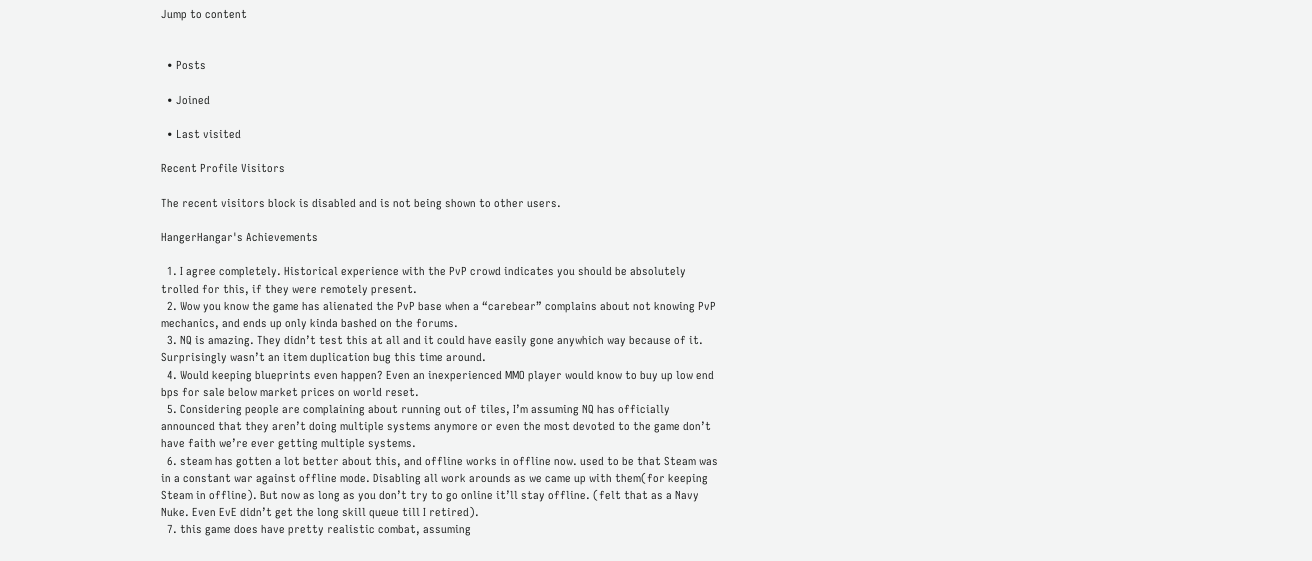Jump to content


  • Posts

  • Joined

  • Last visited

Recent Profile Visitors

The recent visitors block is disabled and is not being shown to other users.

HangerHangar's Achievements

  1. I agree completely. Historical experience with the PvP crowd indicates you should be absolutely trolled for this, if they were remotely present.
  2. Wow you know the game has alienated the PvP base when a “carebear” complains about not knowing PvP mechanics, and ends up only kinda bashed on the forums.
  3. NQ is amazing. They didn’t test this at all and it could have easily gone anywhich way because of it. Surprisingly wasn’t an item duplication bug this time around.
  4. Would keeping blueprints even happen? Even an inexperienced MMO player would know to buy up low end bps for sale below market prices on world reset.
  5. Considering people are complaining about running out of tiles, I’m assuming NQ has officially announced that they aren’t doing multiple systems anymore or even the most devoted to the game don’t have faith we’re ever getting multiple systems.
  6. steam has gotten a lot better about this, and offline works in offline now. used to be that Steam was in a constant war against offline mode. Disabling all work arounds as we came up with them(for keeping Steam in offline). But now as long as you don’t try to go online it’ll stay offline. (felt that as a Navy Nuke. Even EvE didn’t get the long skill queue till I retired).
  7. this game does have pretty realistic combat, assuming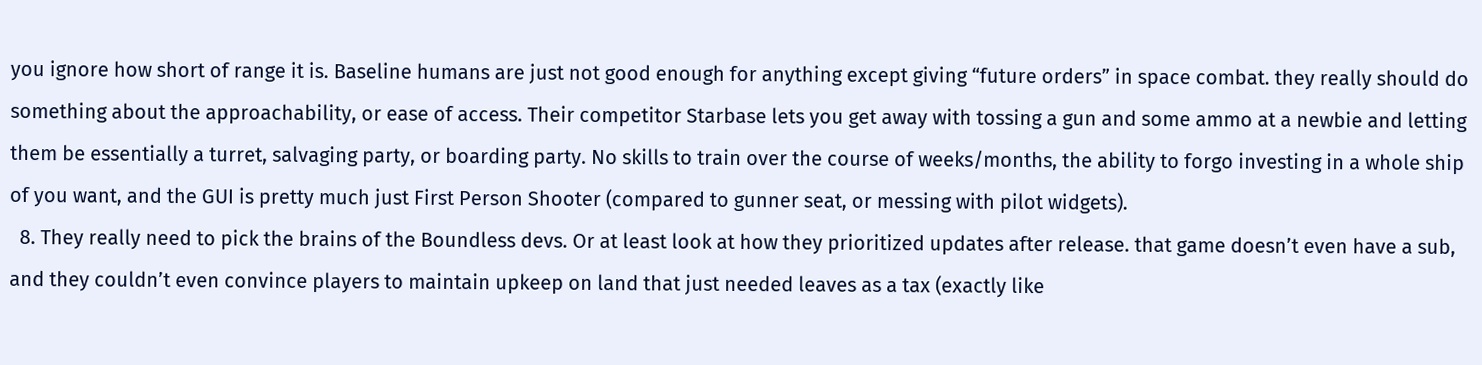you ignore how short of range it is. Baseline humans are just not good enough for anything except giving “future orders” in space combat. they really should do something about the approachability, or ease of access. Their competitor Starbase lets you get away with tossing a gun and some ammo at a newbie and letting them be essentially a turret, salvaging party, or boarding party. No skills to train over the course of weeks/months, the ability to forgo investing in a whole ship of you want, and the GUI is pretty much just First Person Shooter (compared to gunner seat, or messing with pilot widgets).
  8. They really need to pick the brains of the Boundless devs. Or at least look at how they prioritized updates after release. that game doesn’t even have a sub, and they couldn’t even convince players to maintain upkeep on land that just needed leaves as a tax (exactly like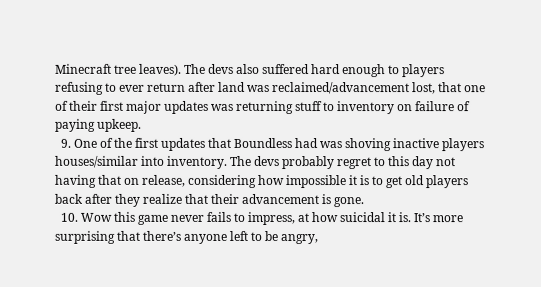Minecraft tree leaves). The devs also suffered hard enough to players refusing to ever return after land was reclaimed/advancement lost, that one of their first major updates was returning stuff to inventory on failure of paying upkeep.
  9. One of the first updates that Boundless had was shoving inactive players houses/similar into inventory. The devs probably regret to this day not having that on release, considering how impossible it is to get old players back after they realize that their advancement is gone.
  10. Wow this game never fails to impress, at how suicidal it is. It’s more surprising that there’s anyone left to be angry,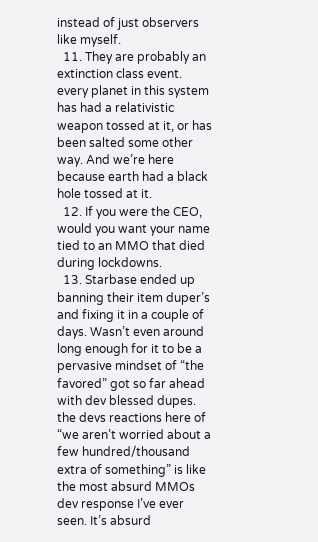instead of just observers like myself.
  11. They are probably an extinction class event. every planet in this system has had a relativistic weapon tossed at it, or has been salted some other way. And we’re here because earth had a black hole tossed at it.
  12. If you were the CEO, would you want your name tied to an MMO that died during lockdowns.
  13. Starbase ended up banning their item duper’s and fixing it in a couple of days. Wasn’t even around long enough for it to be a pervasive mindset of “the favored” got so far ahead with dev blessed dupes. the devs reactions here of “we aren’t worried about a few hundred/thousand extra of something” is like the most absurd MMOs dev response I’ve ever seen. It’s absurd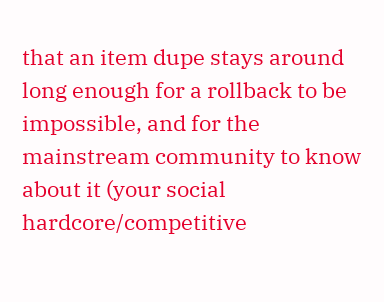that an item dupe stays around long enough for a rollback to be impossible, and for the mainstream community to know about it (your social hardcore/competitive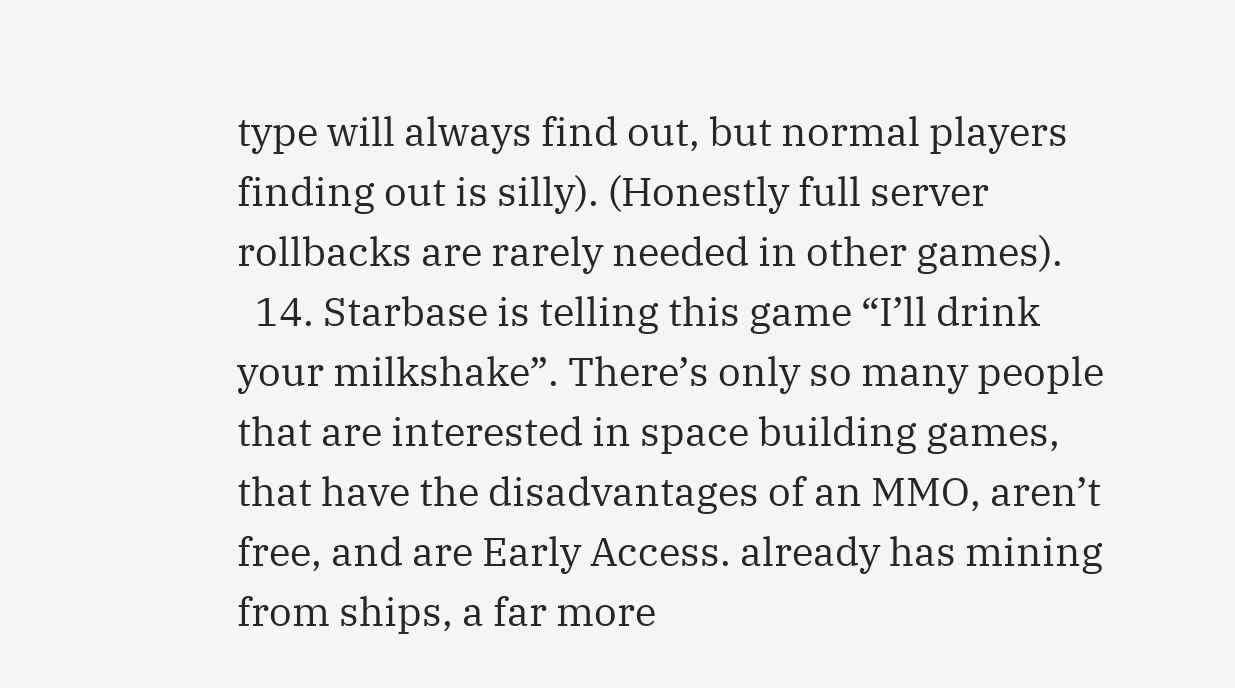type will always find out, but normal players finding out is silly). (Honestly full server rollbacks are rarely needed in other games).
  14. Starbase is telling this game “I’ll drink your milkshake”. There’s only so many people that are interested in space building games, that have the disadvantages of an MMO, aren’t free, and are Early Access. already has mining from ships, a far more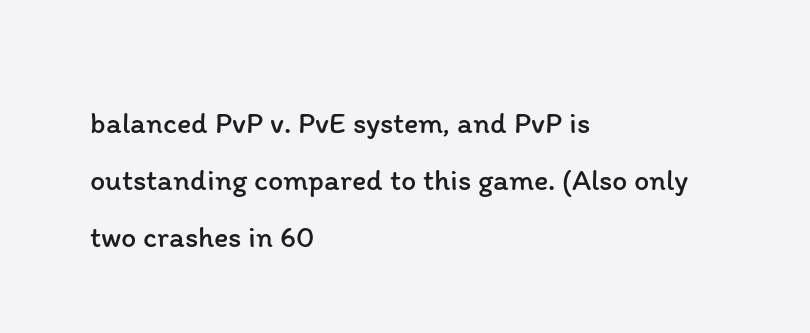balanced PvP v. PvE system, and PvP is outstanding compared to this game. (Also only two crashes in 60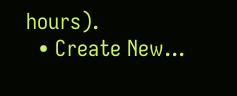hours).
  • Create New...